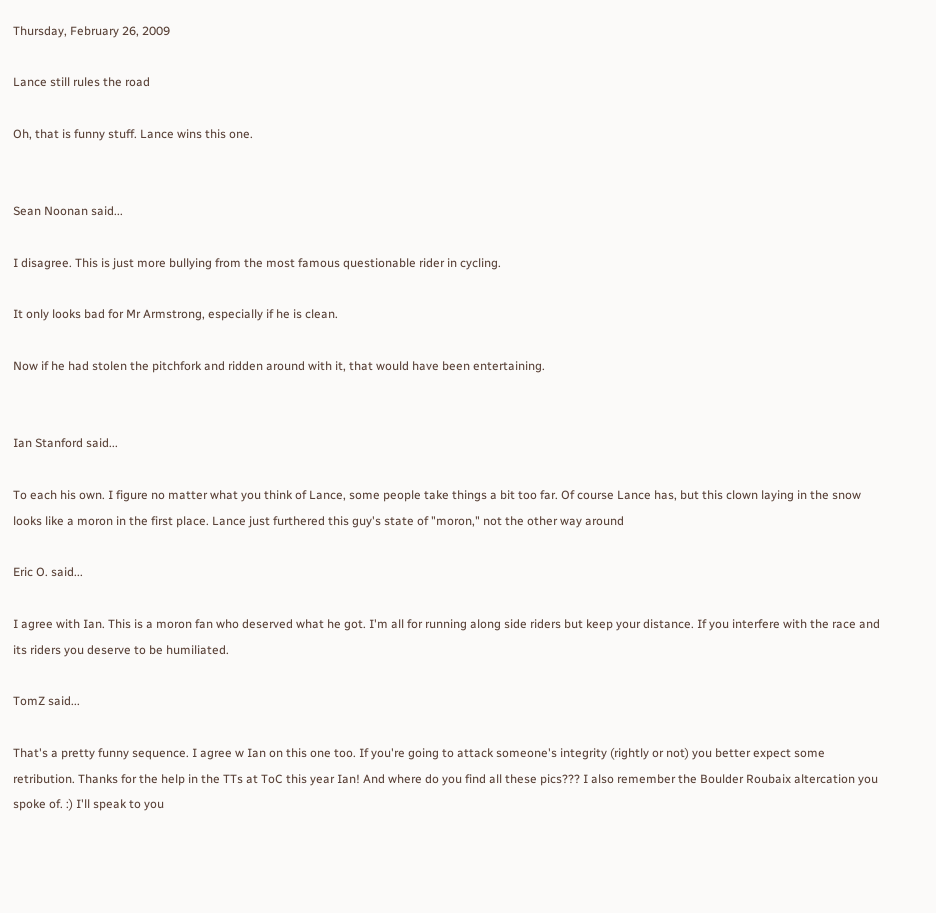Thursday, February 26, 2009

Lance still rules the road

Oh, that is funny stuff. Lance wins this one.


Sean Noonan said...

I disagree. This is just more bullying from the most famous questionable rider in cycling.

It only looks bad for Mr Armstrong, especially if he is clean.

Now if he had stolen the pitchfork and ridden around with it, that would have been entertaining.


Ian Stanford said...

To each his own. I figure no matter what you think of Lance, some people take things a bit too far. Of course Lance has, but this clown laying in the snow looks like a moron in the first place. Lance just furthered this guy's state of "moron," not the other way around

Eric O. said...

I agree with Ian. This is a moron fan who deserved what he got. I'm all for running along side riders but keep your distance. If you interfere with the race and its riders you deserve to be humiliated.

TomZ said...

That's a pretty funny sequence. I agree w Ian on this one too. If you're going to attack someone's integrity (rightly or not) you better expect some retribution. Thanks for the help in the TTs at ToC this year Ian! And where do you find all these pics??? I also remember the Boulder Roubaix altercation you spoke of. :) I'll speak to you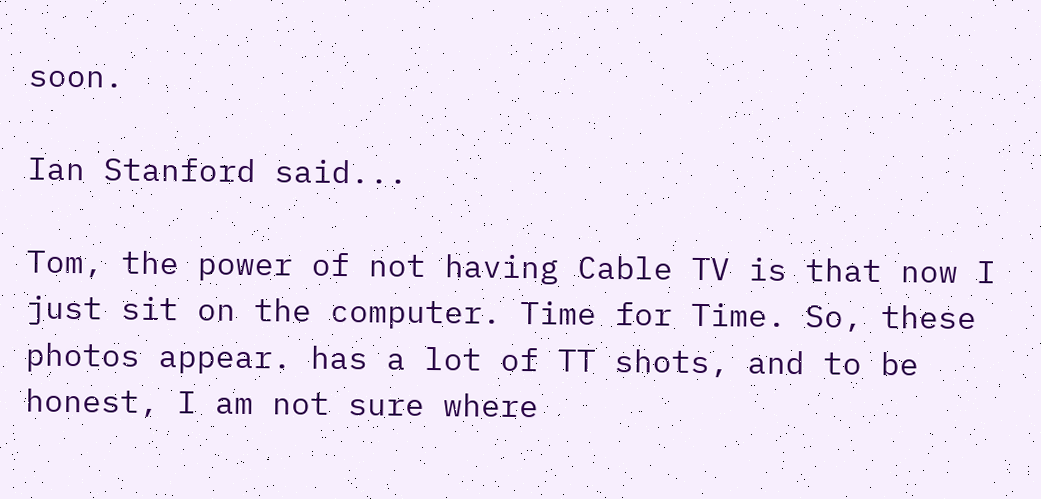soon.

Ian Stanford said...

Tom, the power of not having Cable TV is that now I just sit on the computer. Time for Time. So, these photos appear. has a lot of TT shots, and to be honest, I am not sure where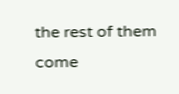the rest of them come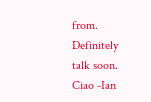from. Definitely talk soon. Ciao -Ian